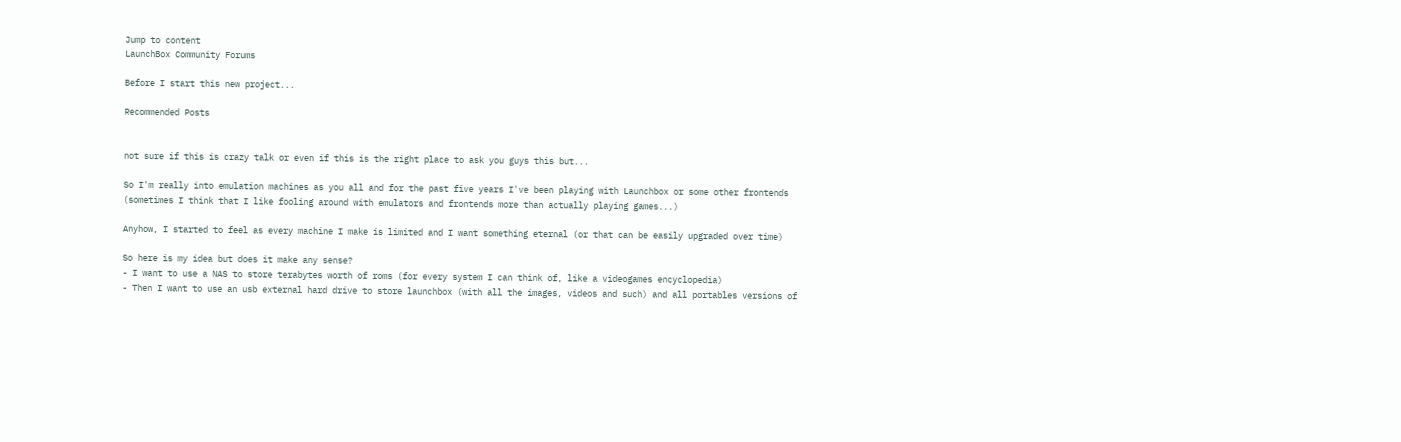Jump to content
LaunchBox Community Forums

Before I start this new project...

Recommended Posts


not sure if this is crazy talk or even if this is the right place to ask you guys this but...

So I'm really into emulation machines as you all and for the past five years I've been playing with Launchbox or some other frontends
(sometimes I think that I like fooling around with emulators and frontends more than actually playing games...)

Anyhow, I started to feel as every machine I make is limited and I want something eternal (or that can be easily upgraded over time)

So here is my idea but does it make any sense?
- I want to use a NAS to store terabytes worth of roms (for every system I can think of, like a videogames encyclopedia)
- Then I want to use an usb external hard drive to store launchbox (with all the images, videos and such) and all portables versions of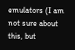emulators (I am not sure about this, but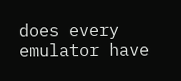does every emulator have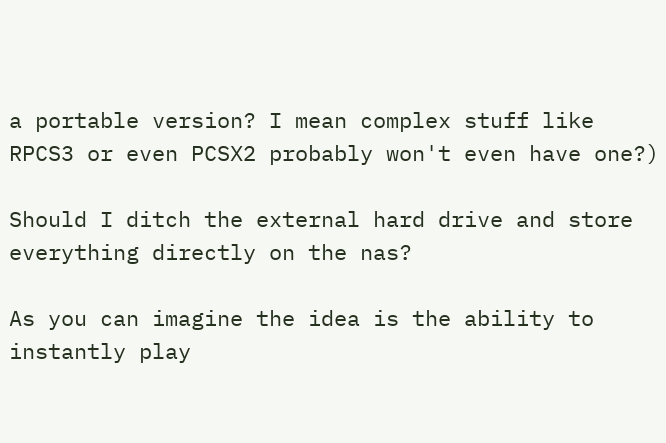a portable version? I mean complex stuff like RPCS3 or even PCSX2 probably won't even have one?)

Should I ditch the external hard drive and store everything directly on the nas?

As you can imagine the idea is the ability to instantly play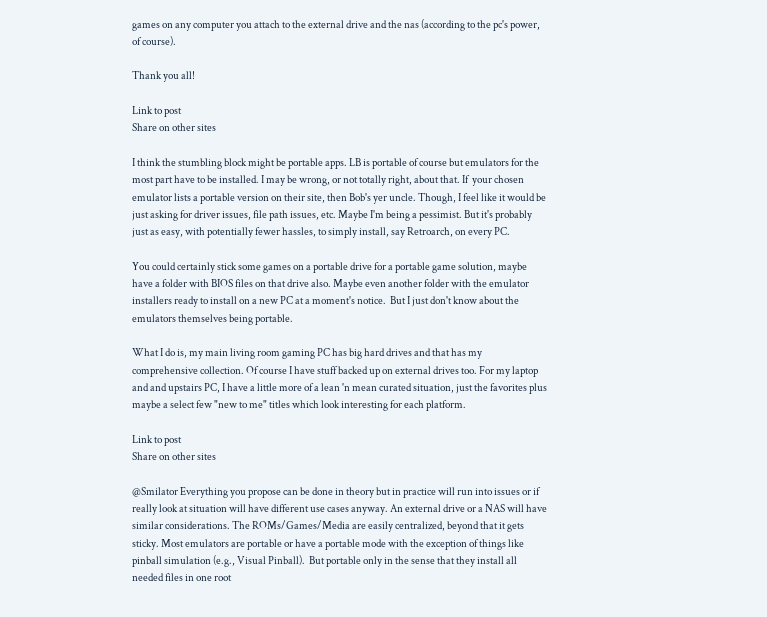games on any computer you attach to the external drive and the nas (according to the pc's power, of course).

Thank you all!

Link to post
Share on other sites

I think the stumbling block might be portable apps. LB is portable of course but emulators for the most part have to be installed. I may be wrong, or not totally right, about that. If  your chosen emulator lists a portable version on their site, then Bob's yer uncle. Though, I feel like it would be just asking for driver issues, file path issues, etc. Maybe I'm being a pessimist. But it's probably just as easy, with potentially fewer hassles, to simply install, say Retroarch, on every PC.

You could certainly stick some games on a portable drive for a portable game solution, maybe have a folder with BIOS files on that drive also. Maybe even another folder with the emulator installers ready to install on a new PC at a moment's notice.  But I just don't know about the emulators themselves being portable.

What I do is, my main living room gaming PC has big hard drives and that has my comprehensive collection. Of course I have stuff backed up on external drives too. For my laptop and and upstairs PC, I have a little more of a lean 'n mean curated situation, just the favorites plus maybe a select few "new to me" titles which look interesting for each platform.

Link to post
Share on other sites

@Smilator Everything you propose can be done in theory but in practice will run into issues or if really look at situation will have different use cases anyway. An external drive or a NAS will have similar considerations. The ROMs/Games/Media are easily centralized, beyond that it gets sticky. Most emulators are portable or have a portable mode with the exception of things like pinball simulation (e.g., Visual Pinball).  But portable only in the sense that they install all needed files in one root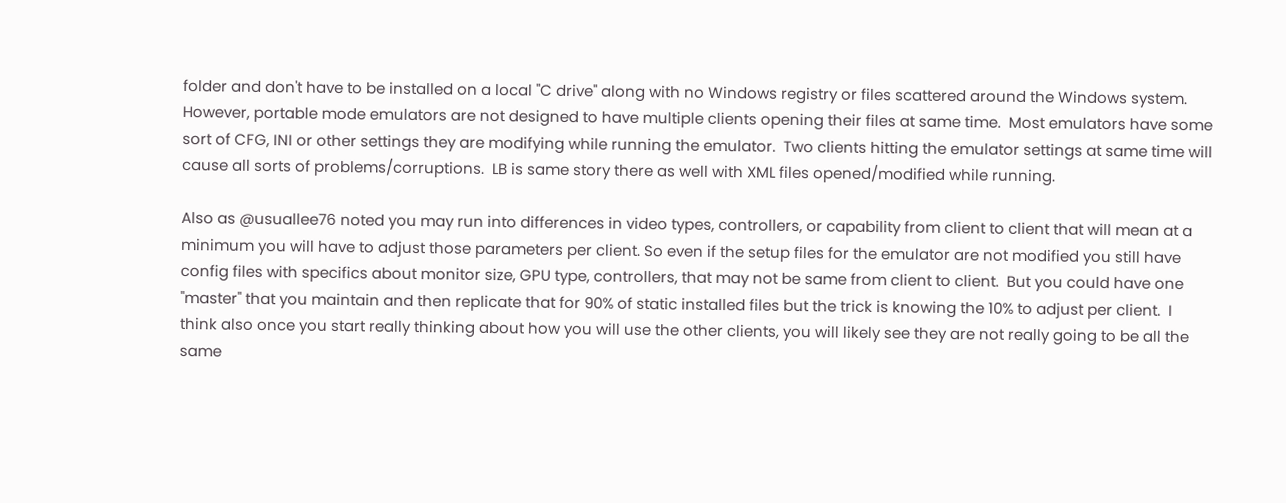folder and don't have to be installed on a local "C drive" along with no Windows registry or files scattered around the Windows system. However, portable mode emulators are not designed to have multiple clients opening their files at same time.  Most emulators have some sort of CFG, INI or other settings they are modifying while running the emulator.  Two clients hitting the emulator settings at same time will cause all sorts of problems/corruptions.  LB is same story there as well with XML files opened/modified while running.

Also as @usuallee76 noted you may run into differences in video types, controllers, or capability from client to client that will mean at a minimum you will have to adjust those parameters per client. So even if the setup files for the emulator are not modified you still have config files with specifics about monitor size, GPU type, controllers, that may not be same from client to client.  But you could have one "master" that you maintain and then replicate that for 90% of static installed files but the trick is knowing the 10% to adjust per client.  I think also once you start really thinking about how you will use the other clients, you will likely see they are not really going to be all the same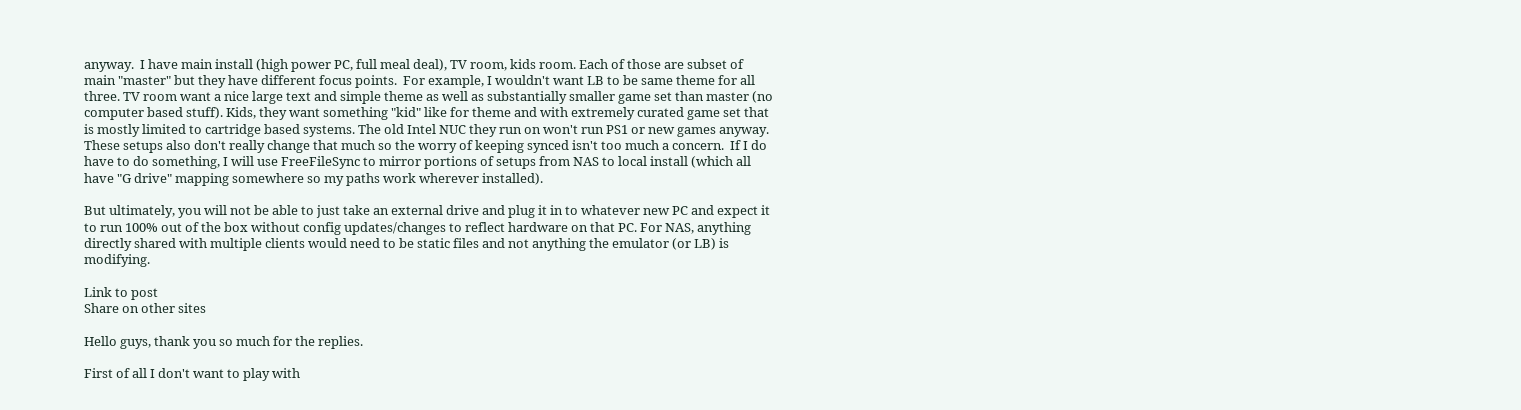anyway.  I have main install (high power PC, full meal deal), TV room, kids room. Each of those are subset of main "master" but they have different focus points.  For example, I wouldn't want LB to be same theme for all three. TV room want a nice large text and simple theme as well as substantially smaller game set than master (no computer based stuff). Kids, they want something "kid" like for theme and with extremely curated game set that is mostly limited to cartridge based systems. The old Intel NUC they run on won't run PS1 or new games anyway.  These setups also don't really change that much so the worry of keeping synced isn't too much a concern.  If I do have to do something, I will use FreeFileSync to mirror portions of setups from NAS to local install (which all have "G drive" mapping somewhere so my paths work wherever installed).

But ultimately, you will not be able to just take an external drive and plug it in to whatever new PC and expect it to run 100% out of the box without config updates/changes to reflect hardware on that PC. For NAS, anything directly shared with multiple clients would need to be static files and not anything the emulator (or LB) is modifying.

Link to post
Share on other sites

Hello guys, thank you so much for the replies.

First of all I don't want to play with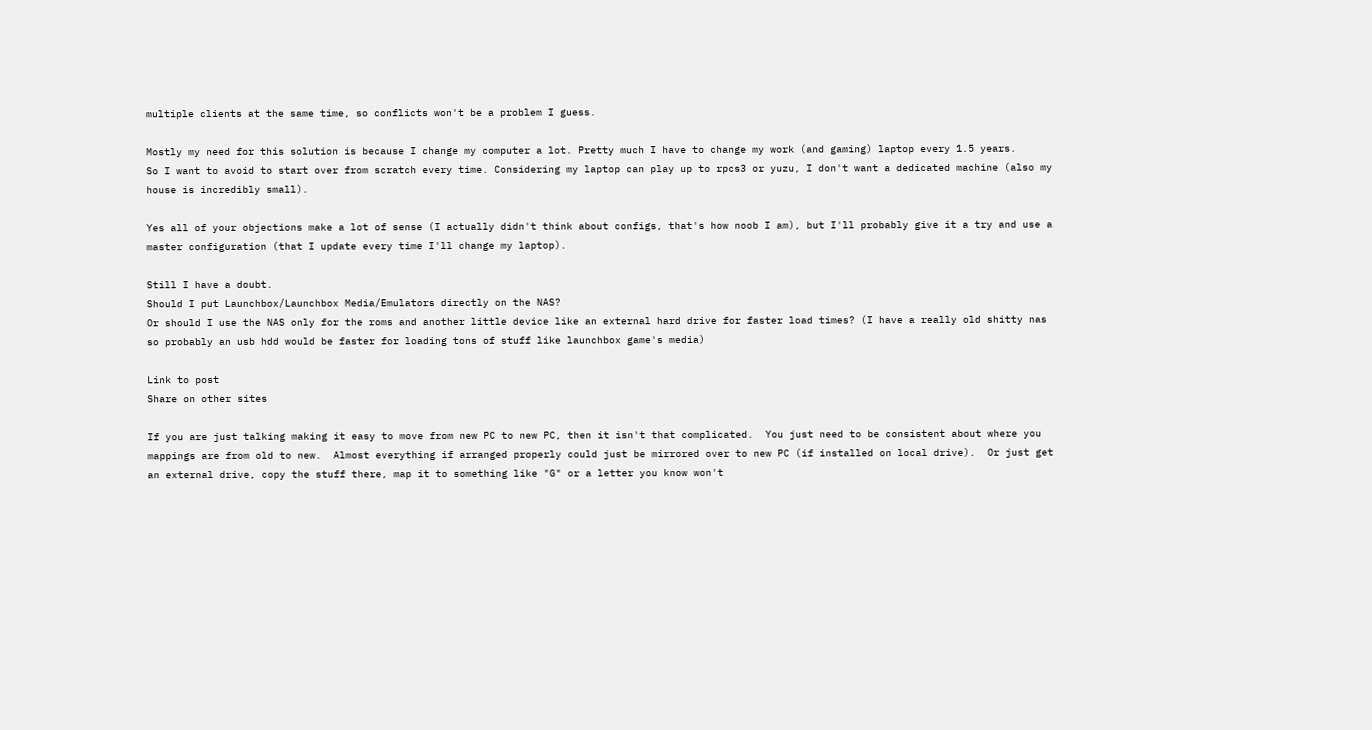multiple clients at the same time, so conflicts won't be a problem I guess.

Mostly my need for this solution is because I change my computer a lot. Pretty much I have to change my work (and gaming) laptop every 1.5 years.
So I want to avoid to start over from scratch every time. Considering my laptop can play up to rpcs3 or yuzu, I don't want a dedicated machine (also my house is incredibly small).

Yes all of your objections make a lot of sense (I actually didn't think about configs, that's how noob I am), but I'll probably give it a try and use a master configuration (that I update every time I'll change my laptop).

Still I have a doubt.
Should I put Launchbox/Launchbox Media/Emulators directly on the NAS?
Or should I use the NAS only for the roms and another little device like an external hard drive for faster load times? (I have a really old shitty nas so probably an usb hdd would be faster for loading tons of stuff like launchbox game's media)

Link to post
Share on other sites

If you are just talking making it easy to move from new PC to new PC, then it isn't that complicated.  You just need to be consistent about where you mappings are from old to new.  Almost everything if arranged properly could just be mirrored over to new PC (if installed on local drive).  Or just get an external drive, copy the stuff there, map it to something like "G" or a letter you know won't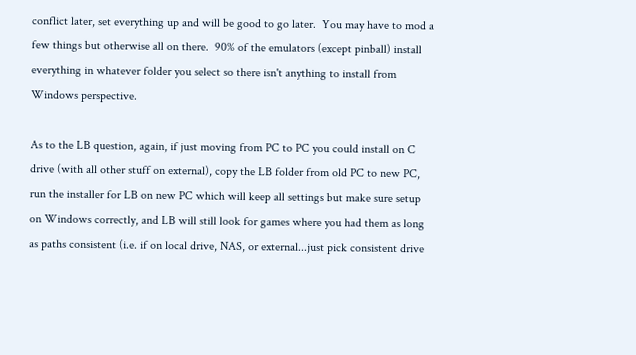conflict later, set everything up and will be good to go later.  You may have to mod a few things but otherwise all on there.  90% of the emulators (except pinball) install everything in whatever folder you select so there isn't anything to install from Windows perspective.

As to the LB question, again, if just moving from PC to PC you could install on C drive (with all other stuff on external), copy the LB folder from old PC to new PC, run the installer for LB on new PC which will keep all settings but make sure setup on Windows correctly, and LB will still look for games where you had them as long as paths consistent (i.e. if on local drive, NAS, or external...just pick consistent drive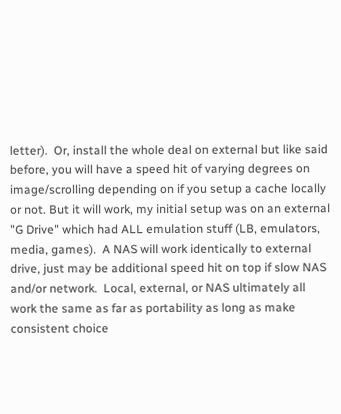letter).  Or, install the whole deal on external but like said before, you will have a speed hit of varying degrees on image/scrolling depending on if you setup a cache locally or not. But it will work, my initial setup was on an external "G Drive" which had ALL emulation stuff (LB, emulators, media, games).  A NAS will work identically to external drive, just may be additional speed hit on top if slow NAS and/or network.  Local, external, or NAS ultimately all work the same as far as portability as long as make consistent choice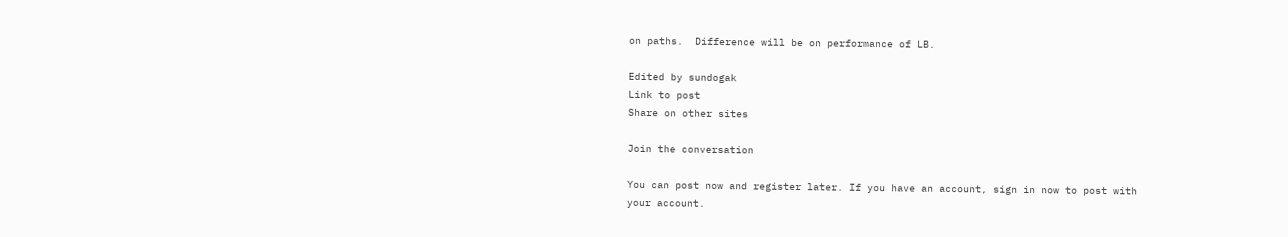on paths.  Difference will be on performance of LB.

Edited by sundogak
Link to post
Share on other sites

Join the conversation

You can post now and register later. If you have an account, sign in now to post with your account.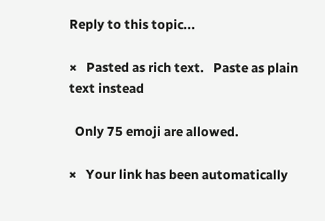Reply to this topic...

×   Pasted as rich text.   Paste as plain text instead

  Only 75 emoji are allowed.

×   Your link has been automatically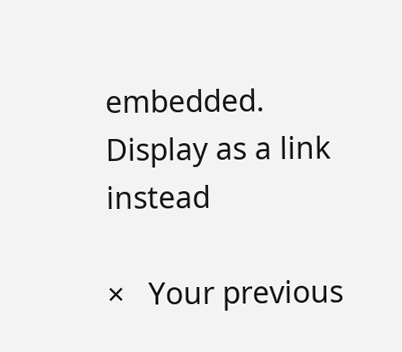embedded.   Display as a link instead

×   Your previous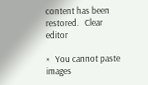content has been restored.   Clear editor

×   You cannot paste images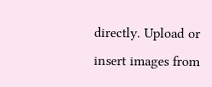directly. Upload or insert images from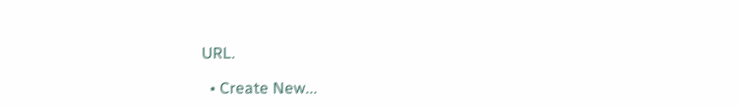URL.

  • Create New...